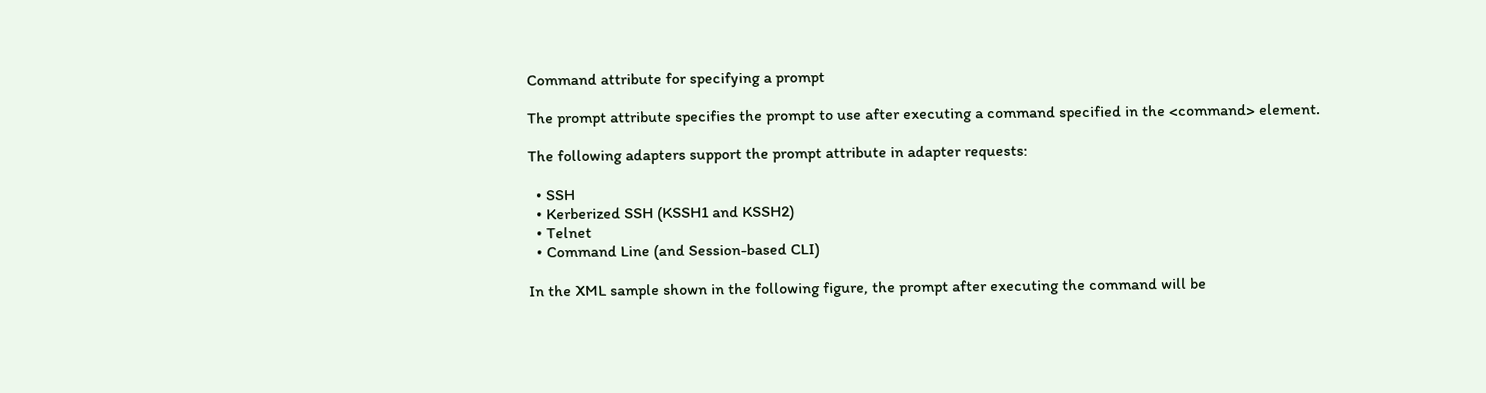Command attribute for specifying a prompt

The prompt attribute specifies the prompt to use after executing a command specified in the <command> element.

The following adapters support the prompt attribute in adapter requests:

  • SSH
  • Kerberized SSH (KSSH1 and KSSH2)
  • Telnet
  • Command Line (and Session-based CLI)

In the XML sample shown in the following figure, the prompt after executing the command will be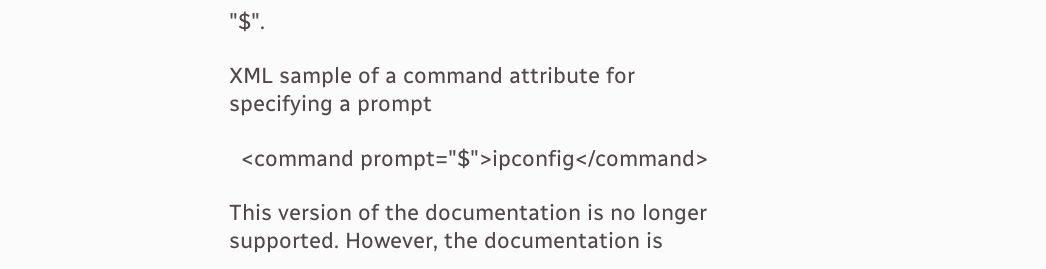"$".

XML sample of a command attribute for specifying a prompt

  <command prompt="$">ipconfig</command>

This version of the documentation is no longer supported. However, the documentation is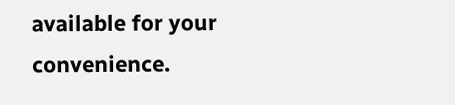available for your convenience.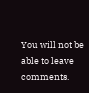You will not be able to leave comments.